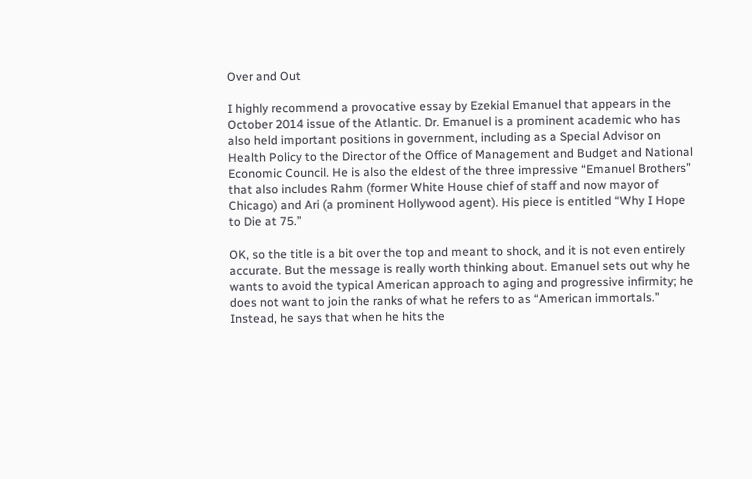Over and Out

I highly recommend a provocative essay by Ezekial Emanuel that appears in the October 2014 issue of the Atlantic. Dr. Emanuel is a prominent academic who has also held important positions in government, including as a Special Advisor on Health Policy to the Director of the Office of Management and Budget and National Economic Council. He is also the eldest of the three impressive “Emanuel Brothers” that also includes Rahm (former White House chief of staff and now mayor of Chicago) and Ari (a prominent Hollywood agent). His piece is entitled “Why I Hope to Die at 75.”

OK, so the title is a bit over the top and meant to shock, and it is not even entirely accurate. But the message is really worth thinking about. Emanuel sets out why he wants to avoid the typical American approach to aging and progressive infirmity; he does not want to join the ranks of what he refers to as “American immortals.” Instead, he says that when he hits the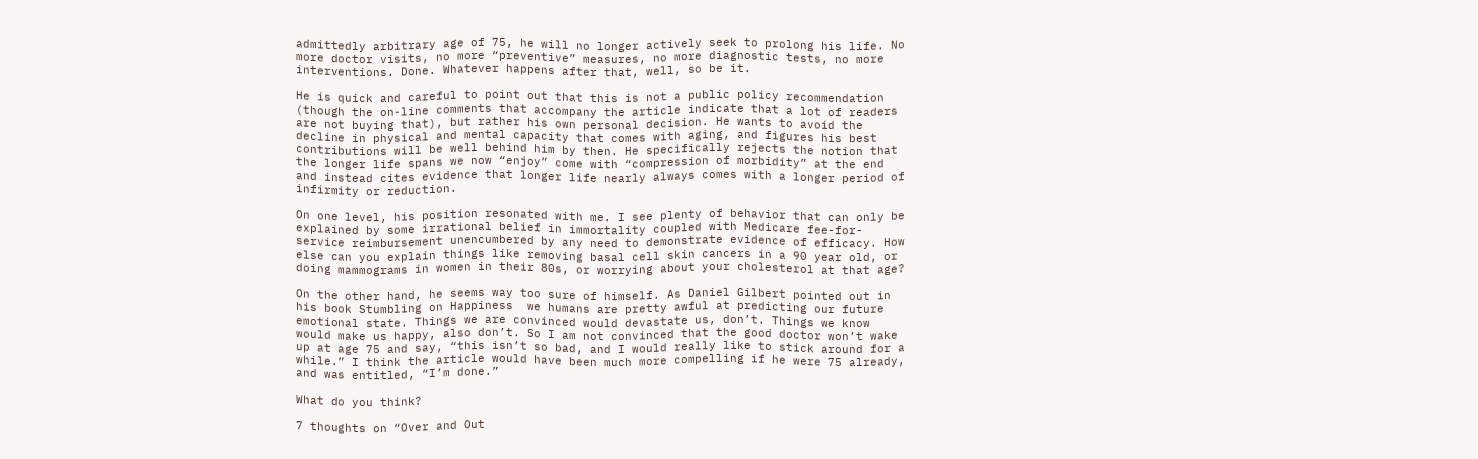admittedly arbitrary age of 75, he will no longer actively seek to prolong his life. No more doctor visits, no more “preventive” measures, no more diagnostic tests, no more interventions. Done. Whatever happens after that, well, so be it.

He is quick and careful to point out that this is not a public policy recommendation (though the on-line comments that accompany the article indicate that a lot of readers are not buying that), but rather his own personal decision. He wants to avoid the decline in physical and mental capacity that comes with aging, and figures his best contributions will be well behind him by then. He specifically rejects the notion that the longer life spans we now “enjoy” come with “compression of morbidity” at the end and instead cites evidence that longer life nearly always comes with a longer period of infirmity or reduction.

On one level, his position resonated with me. I see plenty of behavior that can only be explained by some irrational belief in immortality coupled with Medicare fee-for-service reimbursement unencumbered by any need to demonstrate evidence of efficacy. How else can you explain things like removing basal cell skin cancers in a 90 year old, or doing mammograms in women in their 80s, or worrying about your cholesterol at that age?

On the other hand, he seems way too sure of himself. As Daniel Gilbert pointed out in his book Stumbling on Happiness  we humans are pretty awful at predicting our future emotional state. Things we are convinced would devastate us, don’t. Things we know would make us happy, also don’t. So I am not convinced that the good doctor won’t wake up at age 75 and say, “this isn’t so bad, and I would really like to stick around for a while.” I think the article would have been much more compelling if he were 75 already, and was entitled, “I’m done.”

What do you think?

7 thoughts on “Over and Out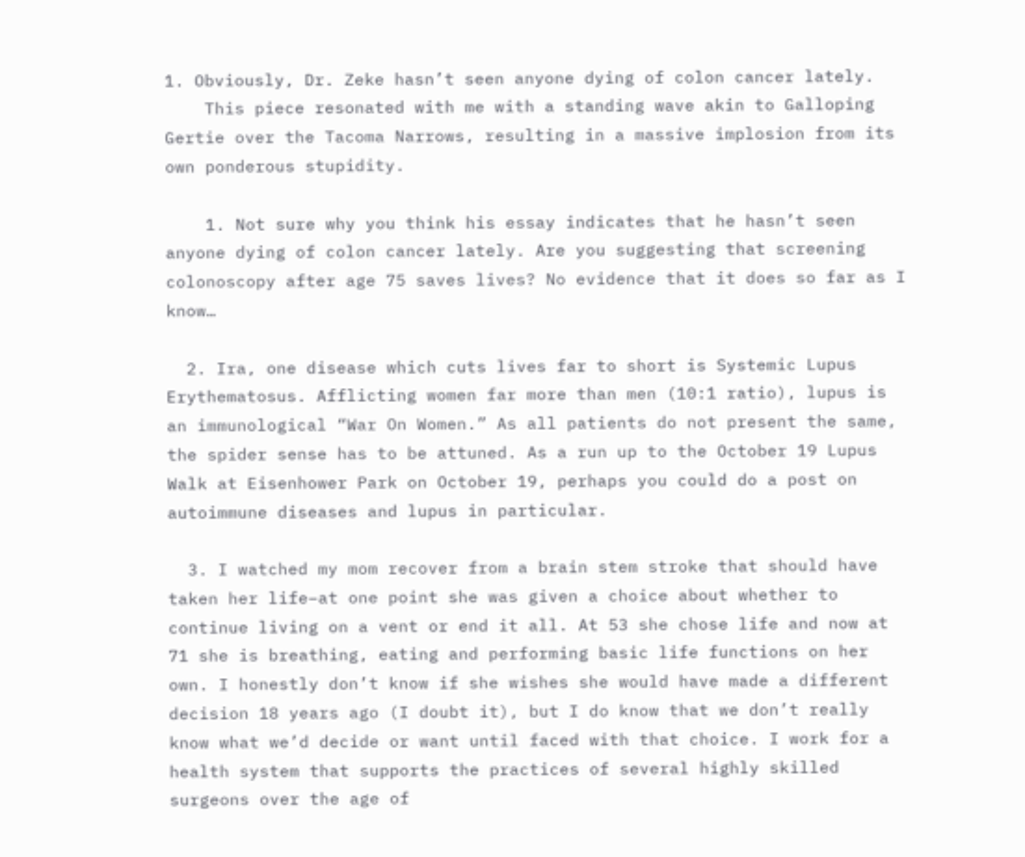1. Obviously, Dr. Zeke hasn’t seen anyone dying of colon cancer lately.
    This piece resonated with me with a standing wave akin to Galloping Gertie over the Tacoma Narrows, resulting in a massive implosion from its own ponderous stupidity.

    1. Not sure why you think his essay indicates that he hasn’t seen anyone dying of colon cancer lately. Are you suggesting that screening colonoscopy after age 75 saves lives? No evidence that it does so far as I know…

  2. Ira, one disease which cuts lives far to short is Systemic Lupus Erythematosus. Afflicting women far more than men (10:1 ratio), lupus is an immunological “War On Women.” As all patients do not present the same, the spider sense has to be attuned. As a run up to the October 19 Lupus Walk at Eisenhower Park on October 19, perhaps you could do a post on autoimmune diseases and lupus in particular.

  3. I watched my mom recover from a brain stem stroke that should have taken her life–at one point she was given a choice about whether to continue living on a vent or end it all. At 53 she chose life and now at 71 she is breathing, eating and performing basic life functions on her own. I honestly don’t know if she wishes she would have made a different decision 18 years ago (I doubt it), but I do know that we don’t really know what we’d decide or want until faced with that choice. I work for a health system that supports the practices of several highly skilled surgeons over the age of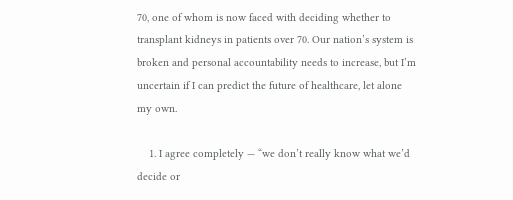70, one of whom is now faced with deciding whether to transplant kidneys in patients over 70. Our nation’s system is broken and personal accountability needs to increase, but I’m uncertain if I can predict the future of healthcare, let alone my own.

    1. I agree completely — “we don’t really know what we’d decide or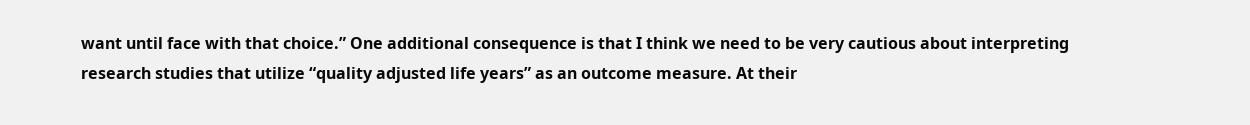want until face with that choice.” One additional consequence is that I think we need to be very cautious about interpreting research studies that utilize “quality adjusted life years” as an outcome measure. At their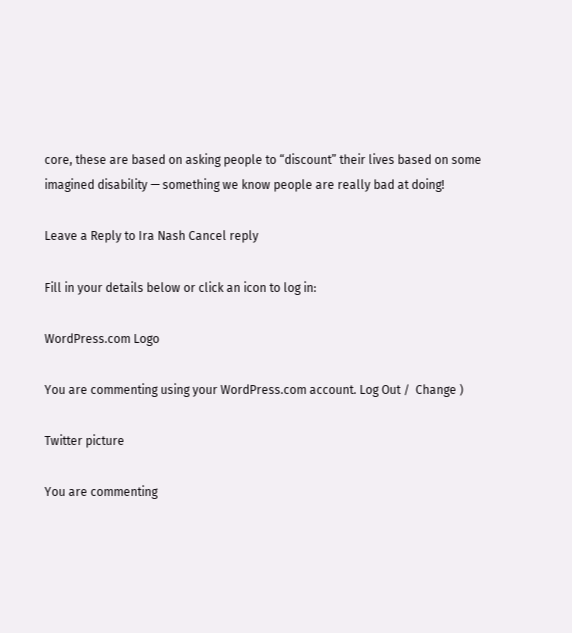core, these are based on asking people to “discount” their lives based on some imagined disability — something we know people are really bad at doing!

Leave a Reply to Ira Nash Cancel reply

Fill in your details below or click an icon to log in:

WordPress.com Logo

You are commenting using your WordPress.com account. Log Out /  Change )

Twitter picture

You are commenting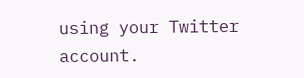using your Twitter account.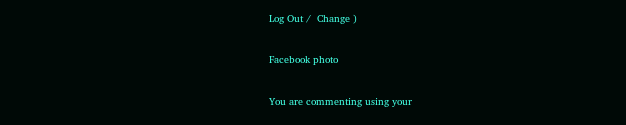Log Out /  Change )

Facebook photo

You are commenting using your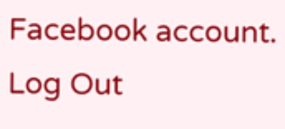Facebook account. Log Out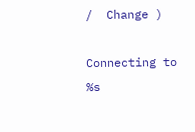/  Change )

Connecting to %s